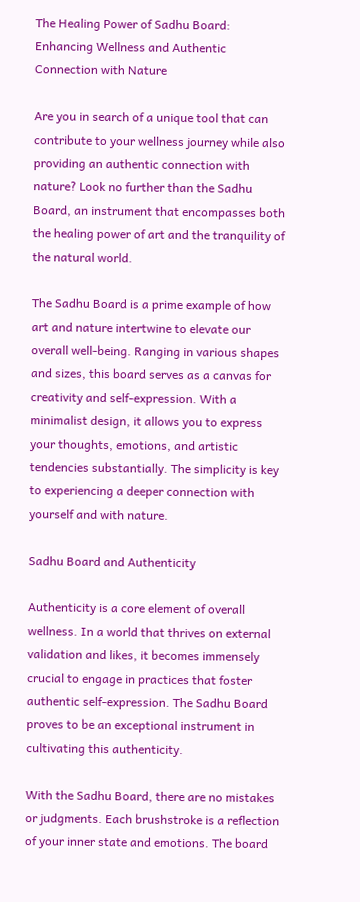The Healing Power of Sadhu Board: Enhancing Wellness and Authentic Connection with Nature

Are you in search of a unique tool that can contribute to your wellness journey while also providing an authentic connection with nature? Look no further than the Sadhu Board, an instrument that encompasses both the healing power of art and the tranquility of the natural world.

The Sadhu Board is a prime example of how art and nature intertwine to elevate our overall well-being. Ranging in various shapes and sizes, this board serves as a canvas for creativity and self-expression. With a minimalist design, it allows you to express your thoughts, emotions, and artistic tendencies substantially. The simplicity is key to experiencing a deeper connection with yourself and with nature.

Sadhu Board and Authenticity

Authenticity is a core element of overall wellness. In a world that thrives on external validation and likes, it becomes immensely crucial to engage in practices that foster authentic self-expression. The Sadhu Board proves to be an exceptional instrument in cultivating this authenticity.

With the Sadhu Board, there are no mistakes or judgments. Each brushstroke is a reflection of your inner state and emotions. The board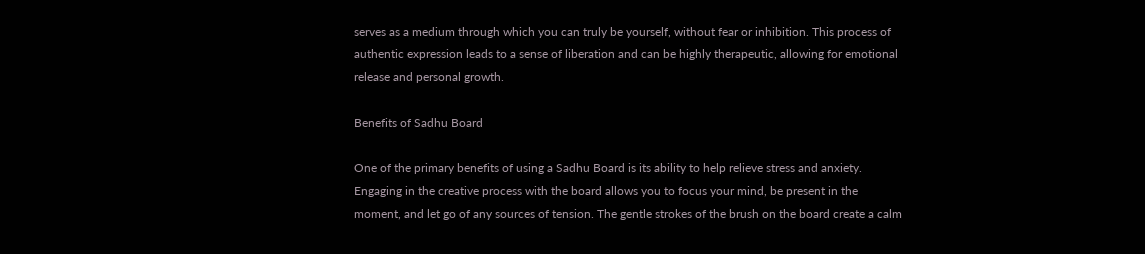serves as a medium through which you can truly be yourself, without fear or inhibition. This process of authentic expression leads to a sense of liberation and can be highly therapeutic, allowing for emotional release and personal growth.

Benefits of Sadhu Board

One of the primary benefits of using a Sadhu Board is its ability to help relieve stress and anxiety. Engaging in the creative process with the board allows you to focus your mind, be present in the moment, and let go of any sources of tension. The gentle strokes of the brush on the board create a calm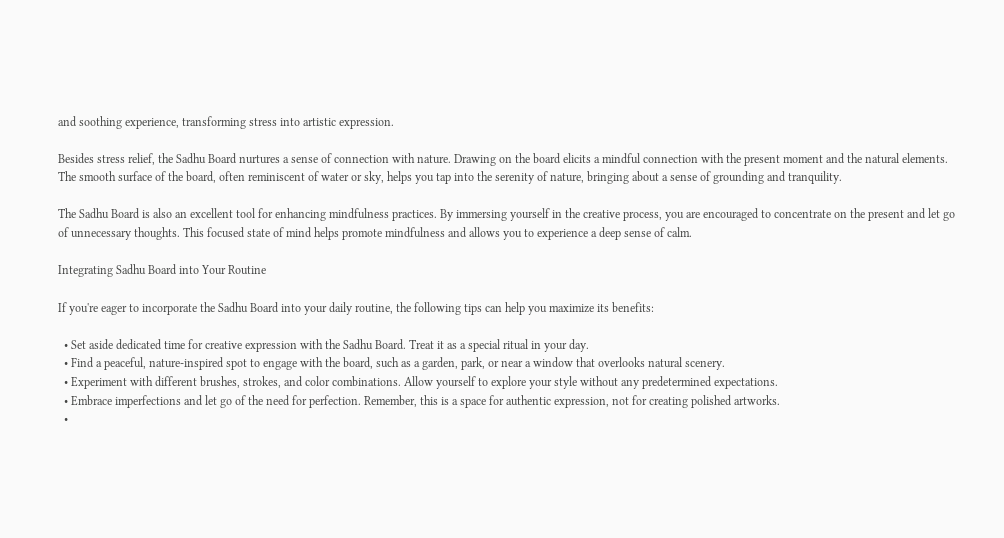and soothing experience, transforming stress into artistic expression.

Besides stress relief, the Sadhu Board nurtures a sense of connection with nature. Drawing on the board elicits a mindful connection with the present moment and the natural elements. The smooth surface of the board, often reminiscent of water or sky, helps you tap into the serenity of nature, bringing about a sense of grounding and tranquility.

The Sadhu Board is also an excellent tool for enhancing mindfulness practices. By immersing yourself in the creative process, you are encouraged to concentrate on the present and let go of unnecessary thoughts. This focused state of mind helps promote mindfulness and allows you to experience a deep sense of calm.

Integrating Sadhu Board into Your Routine

If you're eager to incorporate the Sadhu Board into your daily routine, the following tips can help you maximize its benefits:

  • Set aside dedicated time for creative expression with the Sadhu Board. Treat it as a special ritual in your day.
  • Find a peaceful, nature-inspired spot to engage with the board, such as a garden, park, or near a window that overlooks natural scenery.
  • Experiment with different brushes, strokes, and color combinations. Allow yourself to explore your style without any predetermined expectations.
  • Embrace imperfections and let go of the need for perfection. Remember, this is a space for authentic expression, not for creating polished artworks.
  •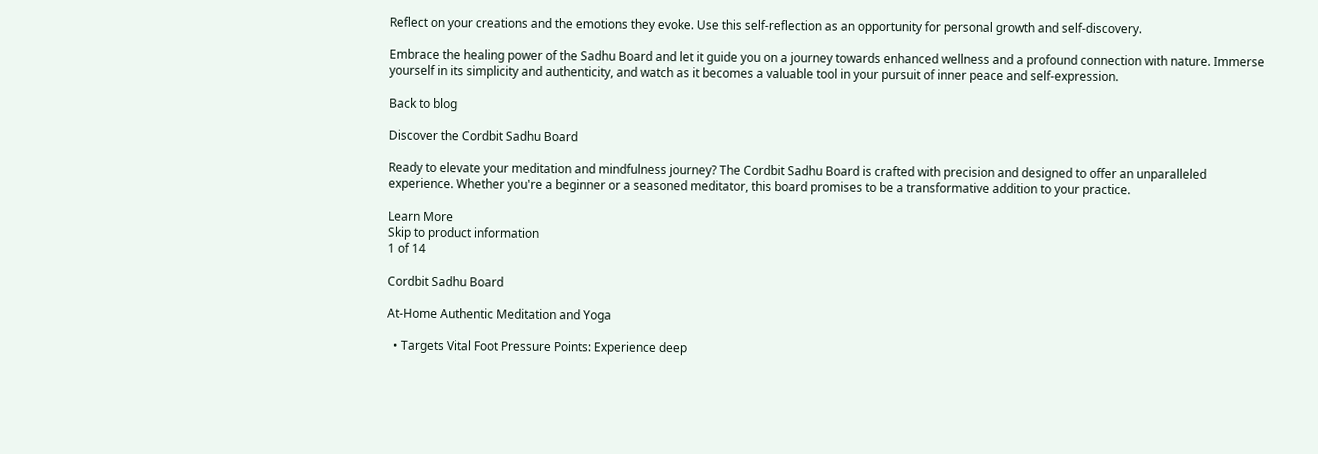Reflect on your creations and the emotions they evoke. Use this self-reflection as an opportunity for personal growth and self-discovery.

Embrace the healing power of the Sadhu Board and let it guide you on a journey towards enhanced wellness and a profound connection with nature. Immerse yourself in its simplicity and authenticity, and watch as it becomes a valuable tool in your pursuit of inner peace and self-expression.

Back to blog

Discover the Cordbit Sadhu Board

Ready to elevate your meditation and mindfulness journey? The Cordbit Sadhu Board is crafted with precision and designed to offer an unparalleled experience. Whether you're a beginner or a seasoned meditator, this board promises to be a transformative addition to your practice.

Learn More
Skip to product information
1 of 14

Cordbit Sadhu Board

At-Home Authentic Meditation and Yoga

  • Targets Vital Foot Pressure Points: Experience deep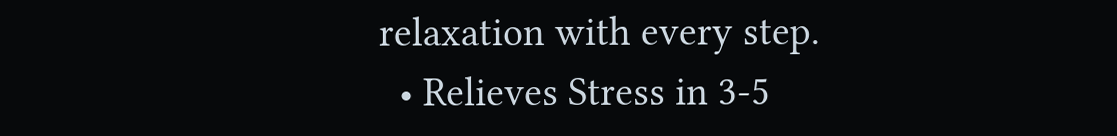relaxation with every step.
  • Relieves Stress in 3-5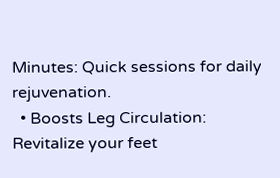Minutes: Quick sessions for daily rejuvenation.
  • Boosts Leg Circulation: Revitalize your feet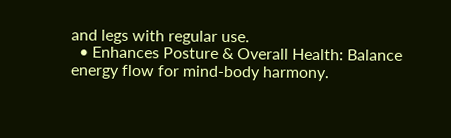and legs with regular use.
  • Enhances Posture & Overall Health: Balance energy flow for mind-body harmony.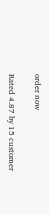order now

Rated 4.87 by 15 customer